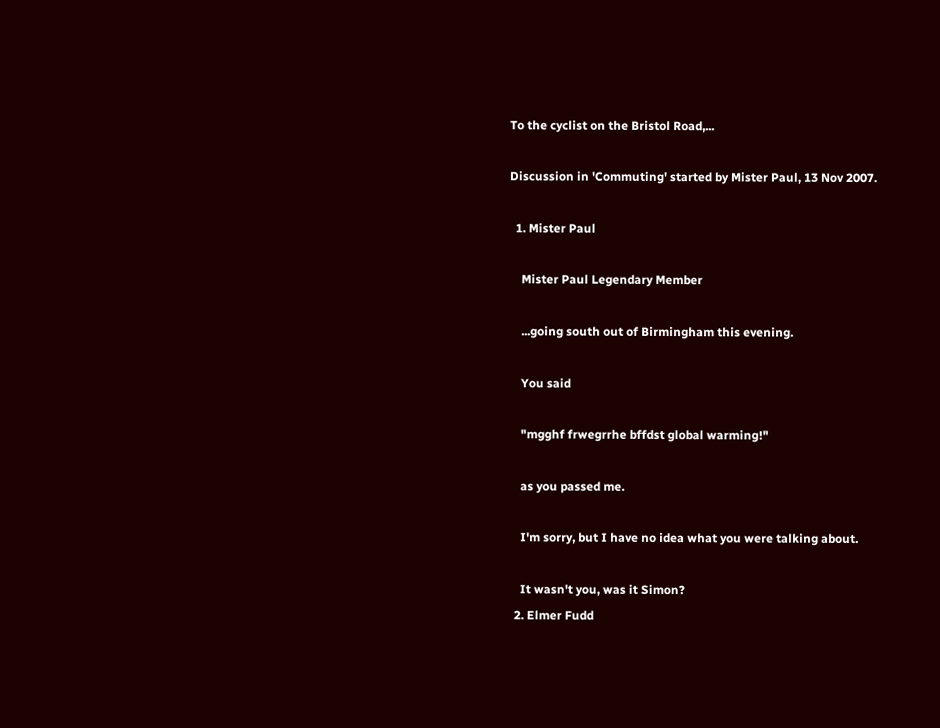To the cyclist on the Bristol Road,...

Discussion in 'Commuting' started by Mister Paul, 13 Nov 2007.

  1. Mister Paul

    Mister Paul Legendary Member

    ...going south out of Birmingham this evening.

    You said

    "mgghf frwegrrhe bffdst global warming!"

    as you passed me.

    I'm sorry, but I have no idea what you were talking about.

    It wasn't you, was it Simon?
  2. Elmer Fudd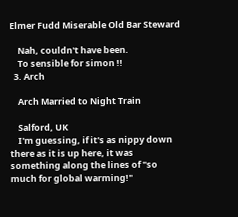Elmer Fudd Miserable Old Bar Steward

    Nah, couldn't have been.
    To sensible for simon !!
  3. Arch

    Arch Married to Night Train

    Salford, UK
    I'm guessing, if it's as nippy down there as it is up here, it was something along the lines of "so much for global warming!"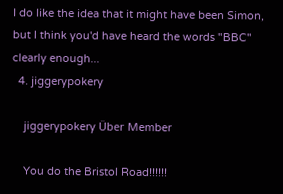I do like the idea that it might have been Simon, but I think you'd have heard the words "BBC" clearly enough...
  4. jiggerypokery

    jiggerypokery Über Member

    You do the Bristol Road!!!!!!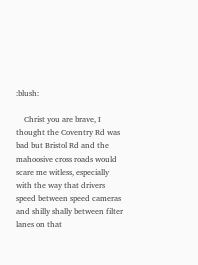:blush:

    Christ you are brave, I thought the Coventry Rd was bad but Bristol Rd and the mahoosive cross roads would scare me witless, especially with the way that drivers speed between speed cameras and shilly shally between filter lanes on that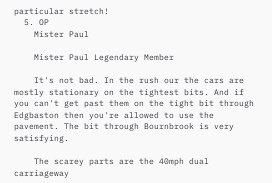particular stretch!
  5. OP
    Mister Paul

    Mister Paul Legendary Member

    It's not bad. In the rush our the cars are mostly stationary on the tightest bits. And if you can't get past them on the tight bit through Edgbaston then you're allowed to use the pavement. The bit through Bournbrook is very satisfying.

    The scarey parts are the 40mph dual carriageway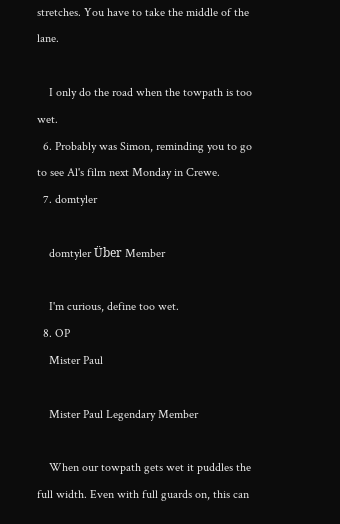stretches. You have to take the middle of the lane.

    I only do the road when the towpath is too wet.
  6. Probably was Simon, reminding you to go to see Al's film next Monday in Crewe.
  7. domtyler

    domtyler Über Member

    I'm curious, define too wet.
  8. OP
    Mister Paul

    Mister Paul Legendary Member

    When our towpath gets wet it puddles the full width. Even with full guards on, this can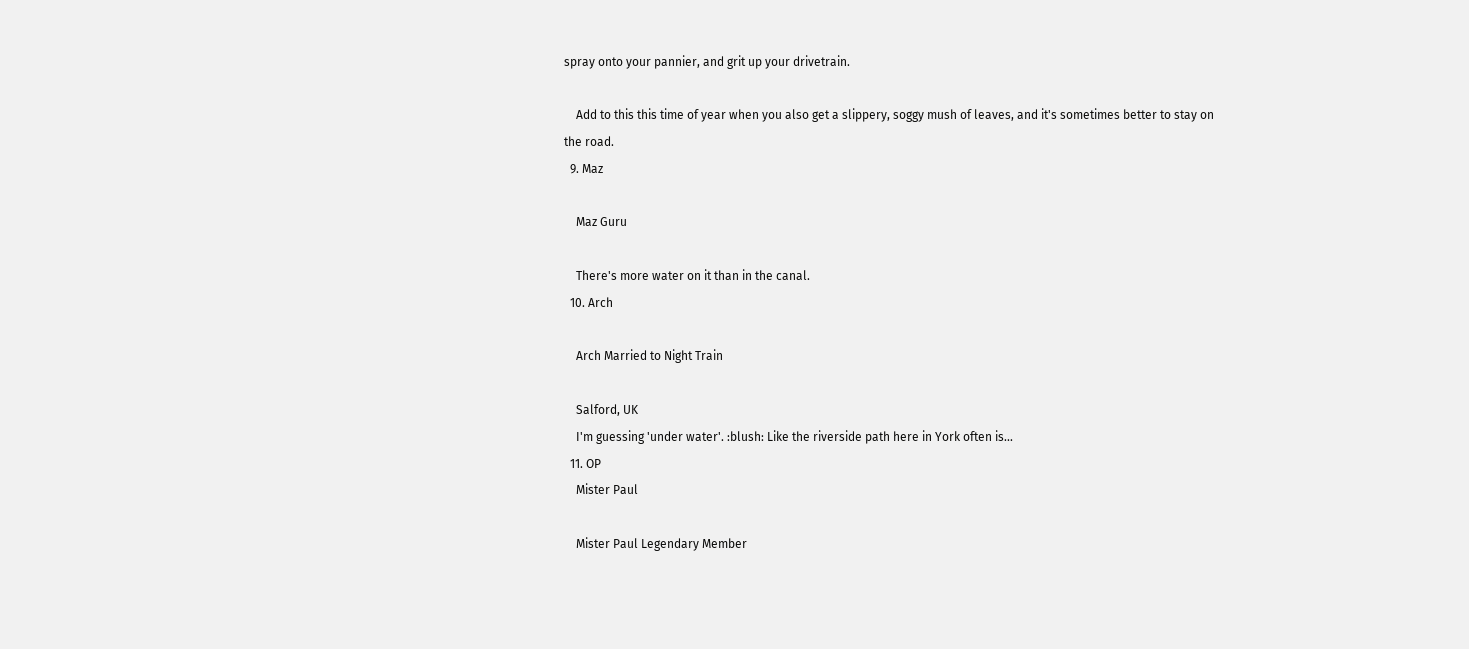spray onto your pannier, and grit up your drivetrain.

    Add to this this time of year when you also get a slippery, soggy mush of leaves, and it's sometimes better to stay on the road.
  9. Maz

    Maz Guru

    There's more water on it than in the canal.
  10. Arch

    Arch Married to Night Train

    Salford, UK
    I'm guessing 'under water'. :blush: Like the riverside path here in York often is...
  11. OP
    Mister Paul

    Mister Paul Legendary Member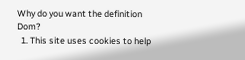Why do you want the definition Dom?
  1. This site uses cookies to help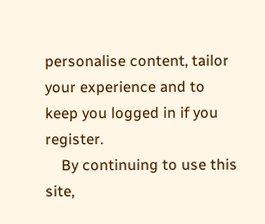personalise content, tailor your experience and to keep you logged in if you register.
    By continuing to use this site,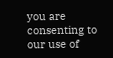you are consenting to our use of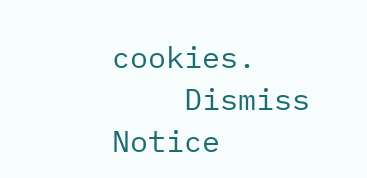cookies.
    Dismiss Notice